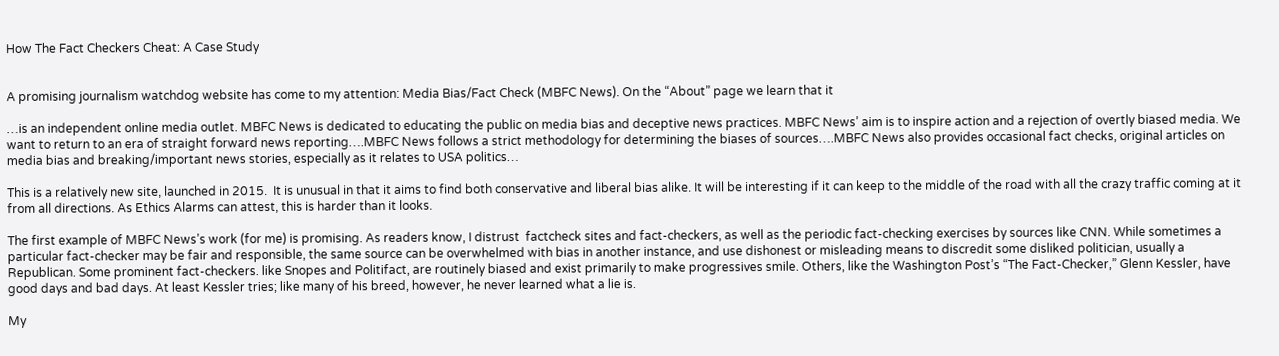How The Fact Checkers Cheat: A Case Study


A promising journalism watchdog website has come to my attention: Media Bias/Fact Check (MBFC News). On the “About” page we learn that it

…is an independent online media outlet. MBFC News is dedicated to educating the public on media bias and deceptive news practices. MBFC News’ aim is to inspire action and a rejection of overtly biased media. We want to return to an era of straight forward news reporting….MBFC News follows a strict methodology for determining the biases of sources….MBFC News also provides occasional fact checks, original articles on media bias and breaking/important news stories, especially as it relates to USA politics…

This is a relatively new site, launched in 2015.  It is unusual in that it aims to find both conservative and liberal bias alike. It will be interesting if it can keep to the middle of the road with all the crazy traffic coming at it from all directions. As Ethics Alarms can attest, this is harder than it looks.

The first example of MBFC News’s work (for me) is promising. As readers know, I distrust  factcheck sites and fact-checkers, as well as the periodic fact-checking exercises by sources like CNN. While sometimes a particular fact-checker may be fair and responsible, the same source can be overwhelmed with bias in another instance, and use dishonest or misleading means to discredit some disliked politician, usually a Republican. Some prominent fact-checkers. like Snopes and Politifact, are routinely biased and exist primarily to make progressives smile. Others, like the Washington Post’s “The Fact-Checker,” Glenn Kessler, have good days and bad days. At least Kessler tries; like many of his breed, however, he never learned what a lie is.

My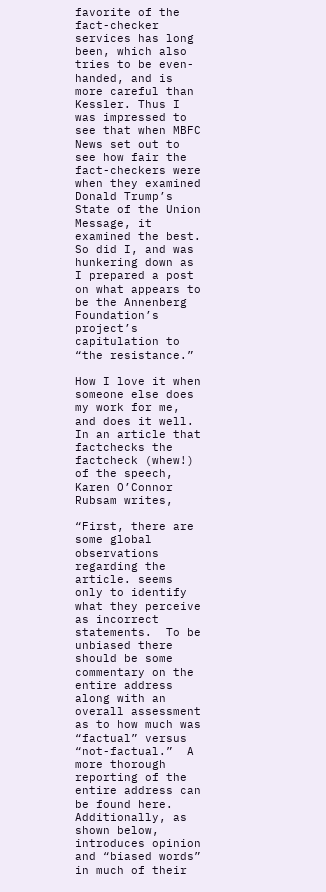favorite of the fact-checker services has long been, which also tries to be even-handed, and is more careful than Kessler. Thus I was impressed to see that when MBFC News set out to see how fair the fact-checkers were when they examined Donald Trump’s State of the Union Message, it examined the best. So did I, and was hunkering down as I prepared a post on what appears to be the Annenberg Foundation’s project’s capitulation to “the resistance.”

How I love it when someone else does my work for me, and does it well.  In an article that factchecks the factcheck (whew!) of the speech,  Karen O’Connor Rubsam writes,

“First, there are some global observations regarding the article. seems only to identify what they perceive as incorrect statements.  To be unbiased there should be some commentary on the entire address along with an overall assessment as to how much was “factual” versus “not-factual.”  A more thorough reporting of the entire address can be found here. Additionally, as shown below, introduces opinion and “biased words” in much of their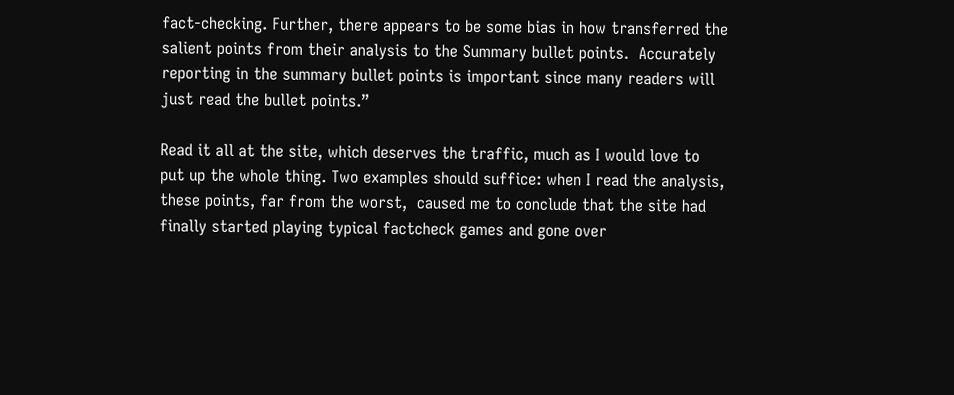fact-checking. Further, there appears to be some bias in how transferred the salient points from their analysis to the Summary bullet points.  Accurately reporting in the summary bullet points is important since many readers will just read the bullet points.”

Read it all at the site, which deserves the traffic, much as I would love to put up the whole thing. Two examples should suffice: when I read the analysis, these points, far from the worst,  caused me to conclude that the site had finally started playing typical factcheck games and gone over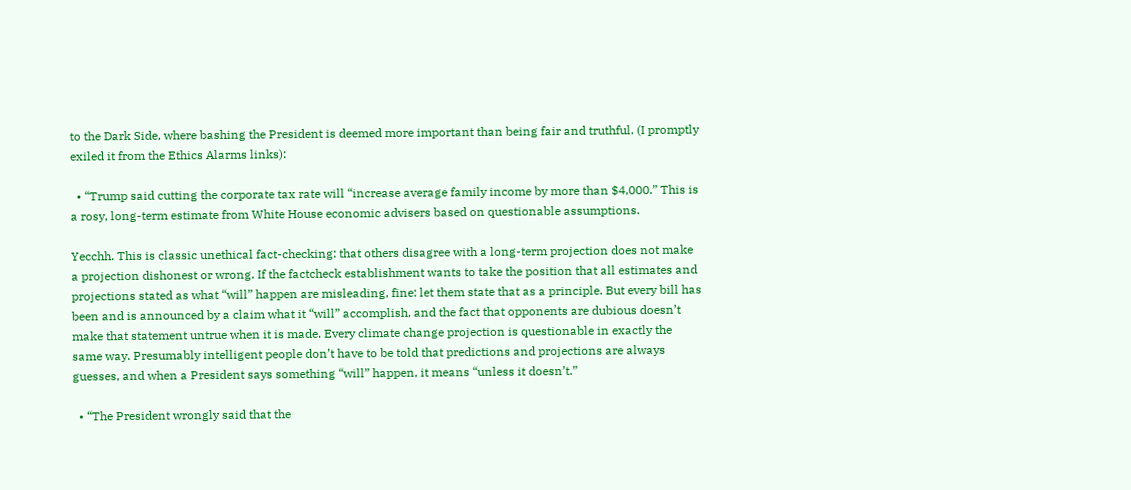to the Dark Side, where bashing the President is deemed more important than being fair and truthful. (I promptly exiled it from the Ethics Alarms links):

  • “Trump said cutting the corporate tax rate will “increase average family income by more than $4,000.” This is a rosy, long-term estimate from White House economic advisers based on questionable assumptions.

Yecchh. This is classic unethical fact-checking: that others disagree with a long-term projection does not make a projection dishonest or wrong. If the factcheck establishment wants to take the position that all estimates and projections stated as what “will” happen are misleading, fine: let them state that as a principle. But every bill has been and is announced by a claim what it “will” accomplish, and the fact that opponents are dubious doesn’t make that statement untrue when it is made. Every climate change projection is questionable in exactly the same way. Presumably intelligent people don’t have to be told that predictions and projections are always guesses, and when a President says something “will” happen, it means “unless it doesn’t.”

  • “The President wrongly said that the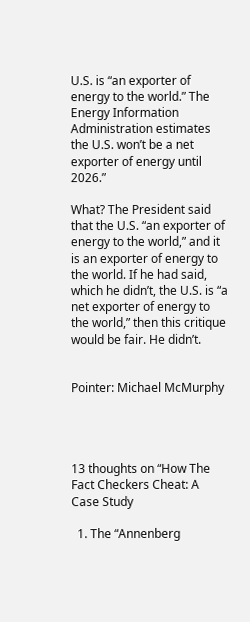U.S. is “an exporter of energy to the world.” The Energy Information Administration estimates the U.S. won’t be a net exporter of energy until 2026.”

What? The President said that the U.S. “an exporter of energy to the world,” and it is an exporter of energy to the world. If he had said, which he didn’t, the U.S. is “a net exporter of energy to the world,” then this critique would be fair. He didn’t.


Pointer: Michael McMurphy




13 thoughts on “How The Fact Checkers Cheat: A Case Study

  1. The “Annenberg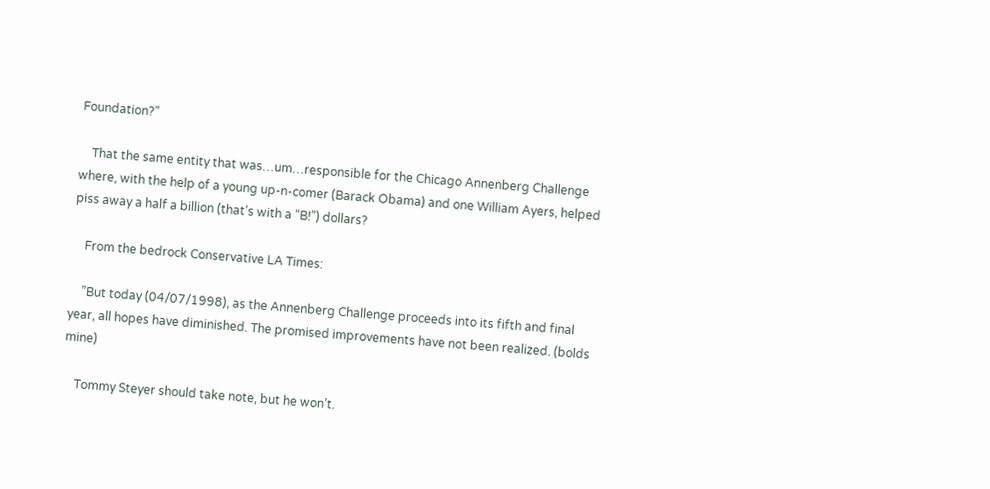Foundation?”

    That the same entity that was…um…responsible for the Chicago Annenberg Challenge where, with the help of a young up-n-comer (Barack Obama) and one William Ayers, helped piss away a half a billion (that’s with a “B!”) dollars?

    From the bedrock Conservative LA Times:

    ”But today (04/07/1998), as the Annenberg Challenge proceeds into its fifth and final year, all hopes have diminished. The promised improvements have not been realized. (bolds mine)

    Tommy Steyer should take note, but he won’t.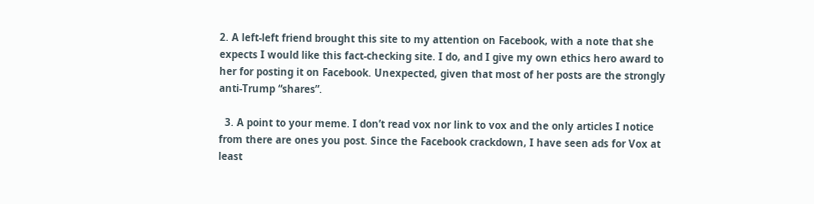2. A left-left friend brought this site to my attention on Facebook, with a note that she expects I would like this fact-checking site. I do, and I give my own ethics hero award to her for posting it on Facebook. Unexpected, given that most of her posts are the strongly anti-Trump “shares”.

  3. A point to your meme. I don’t read vox nor link to vox and the only articles I notice from there are ones you post. Since the Facebook crackdown, I have seen ads for Vox at least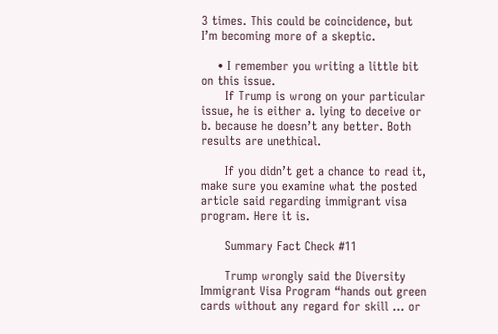3 times. This could be coincidence, but I’m becoming more of a skeptic.

    • I remember you writing a little bit on this issue.
      If Trump is wrong on your particular issue, he is either a. lying to deceive or b. because he doesn’t any better. Both results are unethical.

      If you didn’t get a chance to read it, make sure you examine what the posted article said regarding immigrant visa program. Here it is.

      Summary Fact Check #11

      Trump wrongly said the Diversity Immigrant Visa Program “hands out green cards without any regard for skill … or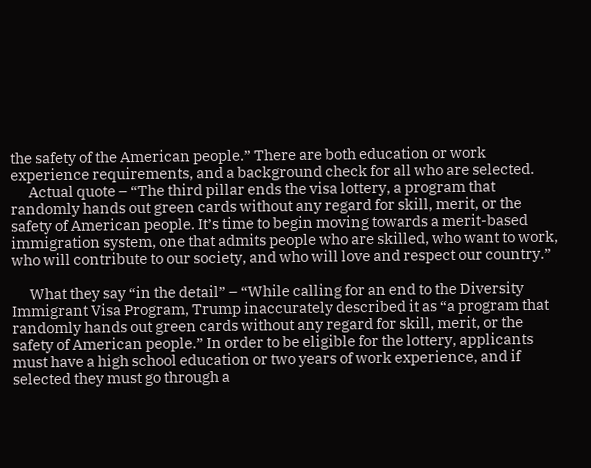the safety of the American people.” There are both education or work experience requirements, and a background check for all who are selected.
      Actual quote – “The third pillar ends the visa lottery, a program that randomly hands out green cards without any regard for skill, merit, or the safety of American people. It’s time to begin moving towards a merit-based immigration system, one that admits people who are skilled, who want to work, who will contribute to our society, and who will love and respect our country.”

      What they say “in the detail” – “While calling for an end to the Diversity Immigrant Visa Program, Trump inaccurately described it as “a program that randomly hands out green cards without any regard for skill, merit, or the safety of American people.” In order to be eligible for the lottery, applicants must have a high school education or two years of work experience, and if selected they must go through a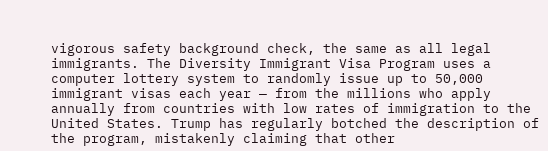vigorous safety background check, the same as all legal immigrants. The Diversity Immigrant Visa Program uses a computer lottery system to randomly issue up to 50,000 immigrant visas each year — from the millions who apply annually from countries with low rates of immigration to the United States. Trump has regularly botched the description of the program, mistakenly claiming that other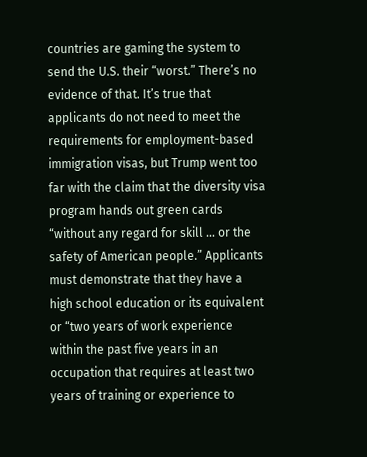countries are gaming the system to send the U.S. their “worst.” There’s no evidence of that. It’s true that applicants do not need to meet the requirements for employment-based immigration visas, but Trump went too far with the claim that the diversity visa program hands out green cards “without any regard for skill … or the safety of American people.” Applicants must demonstrate that they have a high school education or its equivalent or “two years of work experience within the past five years in an occupation that requires at least two years of training or experience to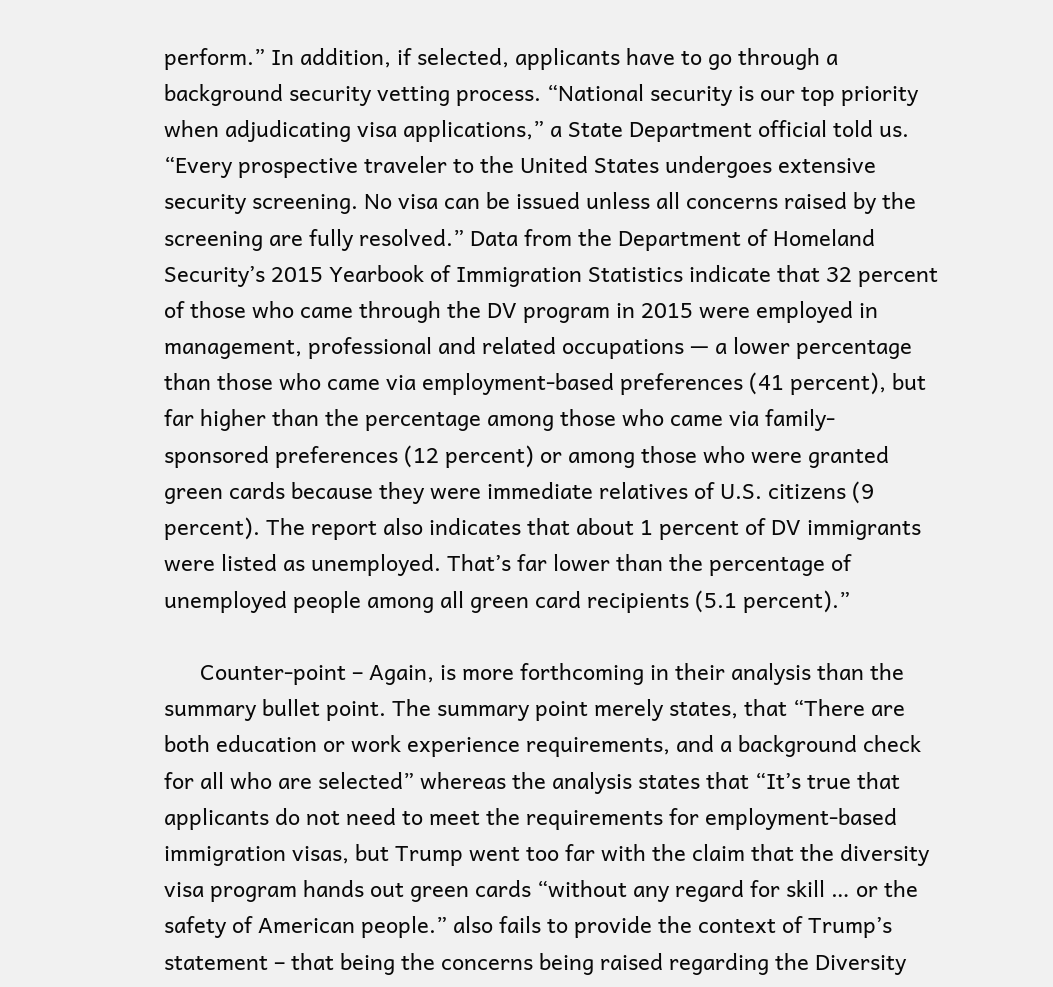perform.” In addition, if selected, applicants have to go through a background security vetting process. “National security is our top priority when adjudicating visa applications,” a State Department official told us. “Every prospective traveler to the United States undergoes extensive security screening. No visa can be issued unless all concerns raised by the screening are fully resolved.” Data from the Department of Homeland Security’s 2015 Yearbook of Immigration Statistics indicate that 32 percent of those who came through the DV program in 2015 were employed in management, professional and related occupations — a lower percentage than those who came via employment-based preferences (41 percent), but far higher than the percentage among those who came via family-sponsored preferences (12 percent) or among those who were granted green cards because they were immediate relatives of U.S. citizens (9 percent). The report also indicates that about 1 percent of DV immigrants were listed as unemployed. That’s far lower than the percentage of unemployed people among all green card recipients (5.1 percent).”

      Counter-point – Again, is more forthcoming in their analysis than the summary bullet point. The summary point merely states, that “There are both education or work experience requirements, and a background check for all who are selected” whereas the analysis states that “It’s true that applicants do not need to meet the requirements for employment-based immigration visas, but Trump went too far with the claim that the diversity visa program hands out green cards “without any regard for skill … or the safety of American people.” also fails to provide the context of Trump’s statement – that being the concerns being raised regarding the Diversity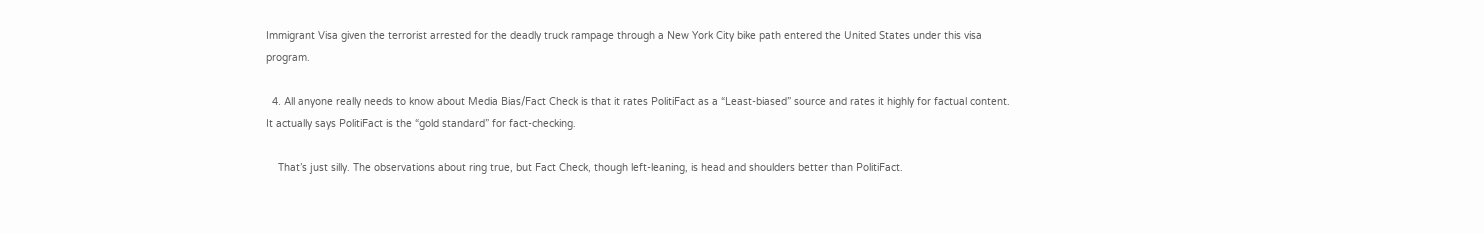Immigrant Visa given the terrorist arrested for the deadly truck rampage through a New York City bike path entered the United States under this visa program.

  4. All anyone really needs to know about Media Bias/Fact Check is that it rates PolitiFact as a “Least-biased” source and rates it highly for factual content. It actually says PolitiFact is the “gold standard” for fact-checking.

    That’s just silly. The observations about ring true, but Fact Check, though left-leaning, is head and shoulders better than PolitiFact.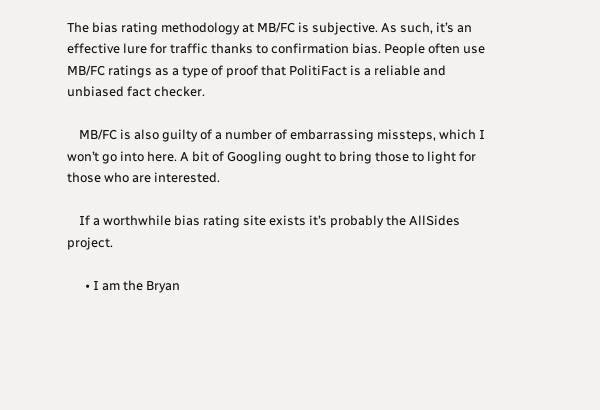The bias rating methodology at MB/FC is subjective. As such, it’s an effective lure for traffic thanks to confirmation bias. People often use MB/FC ratings as a type of proof that PolitiFact is a reliable and unbiased fact checker.

    MB/FC is also guilty of a number of embarrassing missteps, which I won’t go into here. A bit of Googling ought to bring those to light for those who are interested.

    If a worthwhile bias rating site exists it’s probably the AllSides project.

      • I am the Bryan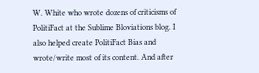W. White who wrote dozens of criticisms of PolitiFact at the Sublime Bloviations blog. I also helped create PolitiFact Bias and wrote/write most of its content. And after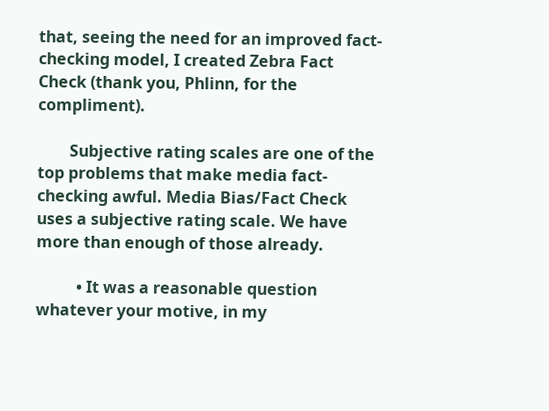that, seeing the need for an improved fact-checking model, I created Zebra Fact Check (thank you, Phlinn, for the compliment).

        Subjective rating scales are one of the top problems that make media fact-checking awful. Media Bias/Fact Check uses a subjective rating scale. We have more than enough of those already.

          • It was a reasonable question whatever your motive, in my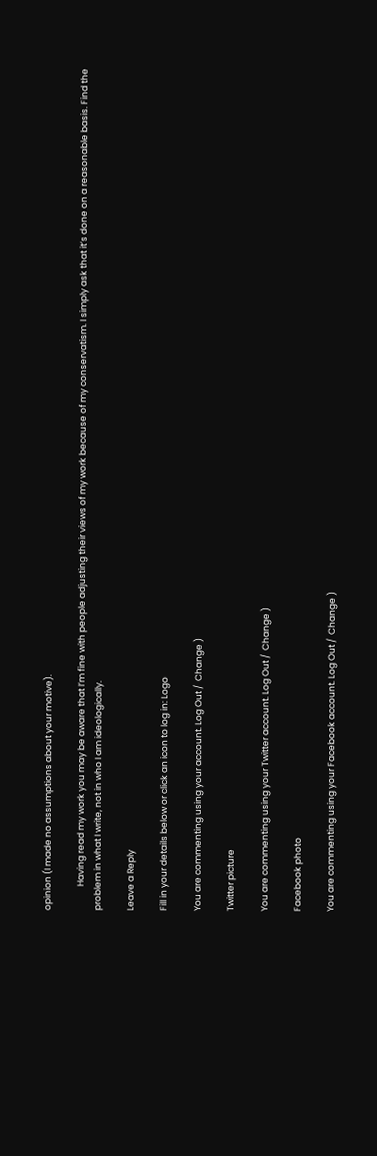opinion (I made no assumptions about your motive).

            Having read my work you may be aware that I’m fine with people adjusting their views of my work because of my conservatism. I simply ask that it’s done on a reasonable basis. Find the problem in what I write, not in who I am ideologically.

Leave a Reply

Fill in your details below or click an icon to log in: Logo

You are commenting using your account. Log Out /  Change )

Twitter picture

You are commenting using your Twitter account. Log Out /  Change )

Facebook photo

You are commenting using your Facebook account. Log Out /  Change )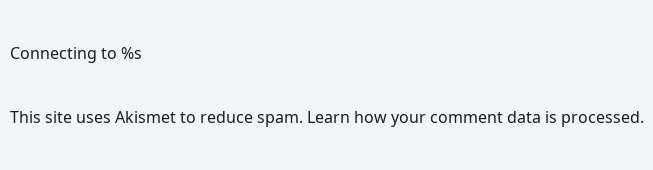Connecting to %s

This site uses Akismet to reduce spam. Learn how your comment data is processed.